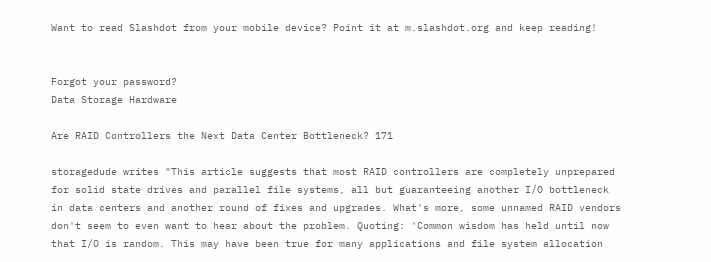Want to read Slashdot from your mobile device? Point it at m.slashdot.org and keep reading!


Forgot your password?
Data Storage Hardware

Are RAID Controllers the Next Data Center Bottleneck? 171

storagedude writes "This article suggests that most RAID controllers are completely unprepared for solid state drives and parallel file systems, all but guaranteeing another I/O bottleneck in data centers and another round of fixes and upgrades. What's more, some unnamed RAID vendors don't seem to even want to hear about the problem. Quoting: 'Common wisdom has held until now that I/O is random. This may have been true for many applications and file system allocation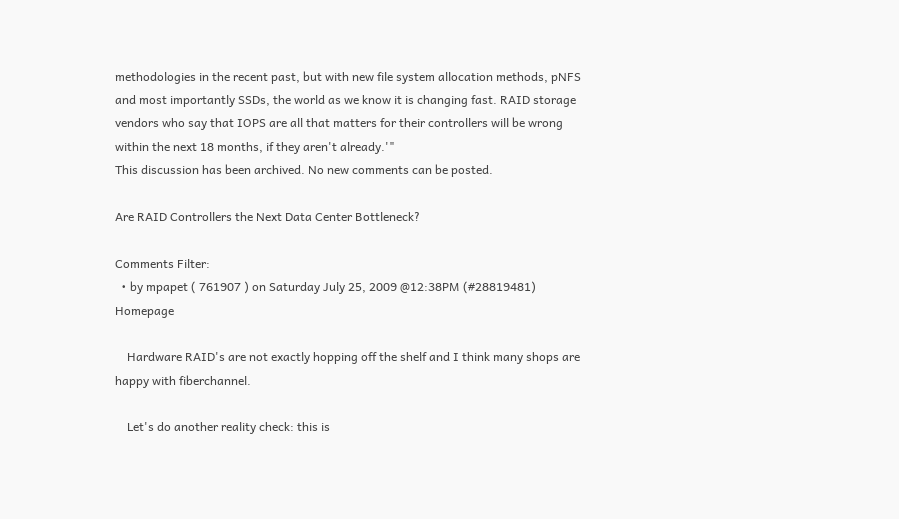methodologies in the recent past, but with new file system allocation methods, pNFS and most importantly SSDs, the world as we know it is changing fast. RAID storage vendors who say that IOPS are all that matters for their controllers will be wrong within the next 18 months, if they aren't already.'"
This discussion has been archived. No new comments can be posted.

Are RAID Controllers the Next Data Center Bottleneck?

Comments Filter:
  • by mpapet ( 761907 ) on Saturday July 25, 2009 @12:38PM (#28819481) Homepage

    Hardware RAID's are not exactly hopping off the shelf and I think many shops are happy with fiberchannel.

    Let's do another reality check: this is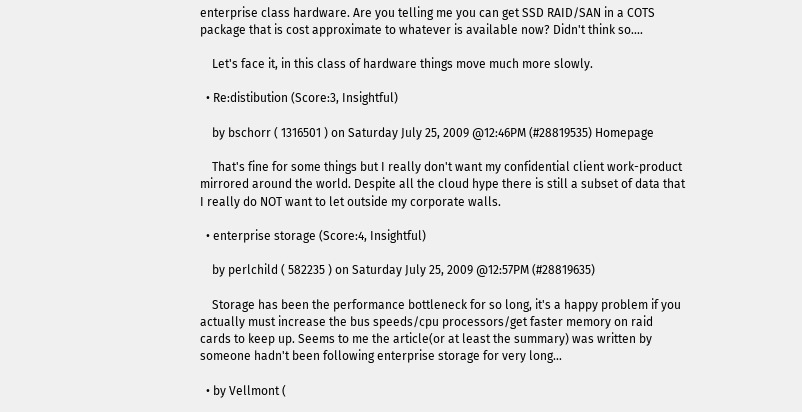enterprise class hardware. Are you telling me you can get SSD RAID/SAN in a COTS package that is cost approximate to whatever is available now? Didn't think so....

    Let's face it, in this class of hardware things move much more slowly.

  • Re:distibution (Score:3, Insightful)

    by bschorr ( 1316501 ) on Saturday July 25, 2009 @12:46PM (#28819535) Homepage

    That's fine for some things but I really don't want my confidential client work-product mirrored around the world. Despite all the cloud hype there is still a subset of data that I really do NOT want to let outside my corporate walls.

  • enterprise storage (Score:4, Insightful)

    by perlchild ( 582235 ) on Saturday July 25, 2009 @12:57PM (#28819635)

    Storage has been the performance bottleneck for so long, it's a happy problem if you actually must increase the bus speeds/cpu processors/get faster memory on raid cards to keep up. Seems to me the article(or at least the summary) was written by someone hadn't been following enterprise storage for very long...

  • by Vellmont (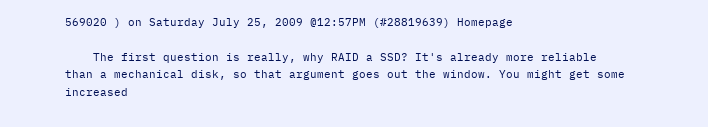569020 ) on Saturday July 25, 2009 @12:57PM (#28819639) Homepage

    The first question is really, why RAID a SSD? It's already more reliable than a mechanical disk, so that argument goes out the window. You might get some increased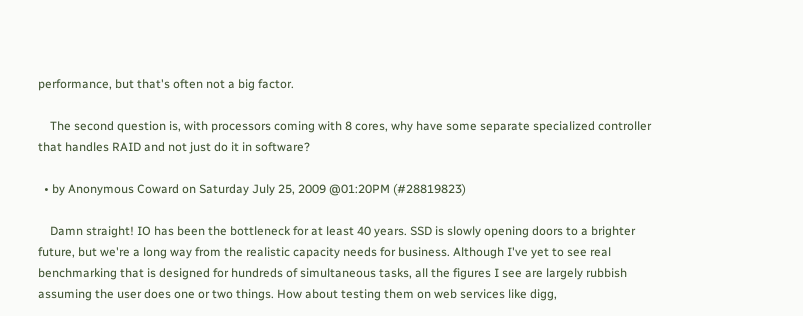performance, but that's often not a big factor.

    The second question is, with processors coming with 8 cores, why have some separate specialized controller that handles RAID and not just do it in software?

  • by Anonymous Coward on Saturday July 25, 2009 @01:20PM (#28819823)

    Damn straight! IO has been the bottleneck for at least 40 years. SSD is slowly opening doors to a brighter future, but we're a long way from the realistic capacity needs for business. Although I've yet to see real benchmarking that is designed for hundreds of simultaneous tasks, all the figures I see are largely rubbish assuming the user does one or two things. How about testing them on web services like digg,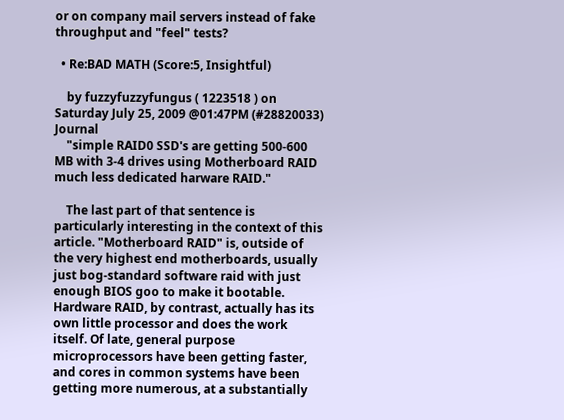or on company mail servers instead of fake throughput and "feel" tests?

  • Re:BAD MATH (Score:5, Insightful)

    by fuzzyfuzzyfungus ( 1223518 ) on Saturday July 25, 2009 @01:47PM (#28820033) Journal
    "simple RAID0 SSD's are getting 500-600 MB with 3-4 drives using Motherboard RAID much less dedicated harware RAID."

    The last part of that sentence is particularly interesting in the context of this article. "Motherboard RAID" is, outside of the very highest end motherboards, usually just bog-standard software raid with just enough BIOS goo to make it bootable. Hardware RAID, by contrast, actually has its own little processor and does the work itself. Of late, general purpose microprocessors have been getting faster, and cores in common systems have been getting more numerous, at a substantially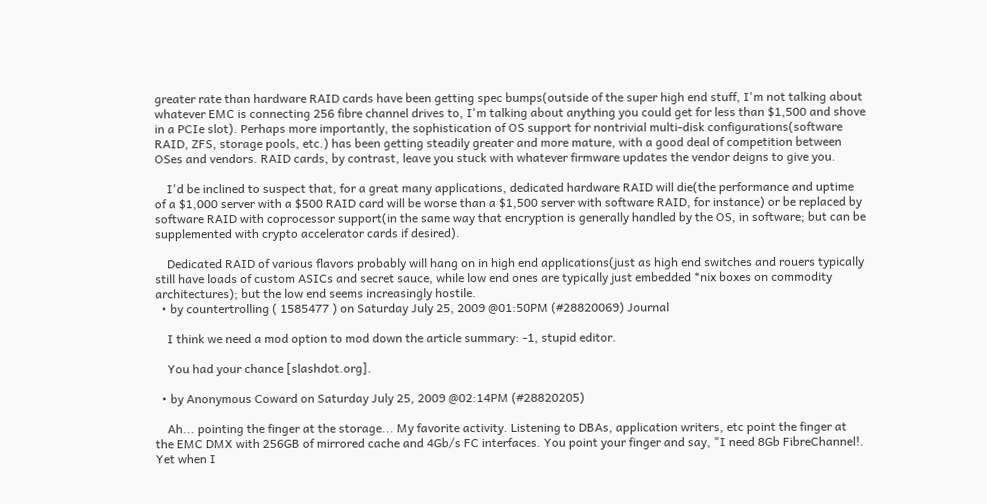greater rate than hardware RAID cards have been getting spec bumps(outside of the super high end stuff, I'm not talking about whatever EMC is connecting 256 fibre channel drives to, I'm talking about anything you could get for less than $1,500 and shove in a PCIe slot). Perhaps more importantly, the sophistication of OS support for nontrivial multi-disk configurations(software RAID, ZFS, storage pools, etc.) has been getting steadily greater and more mature, with a good deal of competition between OSes and vendors. RAID cards, by contrast, leave you stuck with whatever firmware updates the vendor deigns to give you.

    I'd be inclined to suspect that, for a great many applications, dedicated hardware RAID will die(the performance and uptime of a $1,000 server with a $500 RAID card will be worse than a $1,500 server with software RAID, for instance) or be replaced by software RAID with coprocessor support(in the same way that encryption is generally handled by the OS, in software; but can be supplemented with crypto accelerator cards if desired).

    Dedicated RAID of various flavors probably will hang on in high end applications(just as high end switches and rouers typically still have loads of custom ASICs and secret sauce, while low end ones are typically just embedded *nix boxes on commodity architectures); but the low end seems increasingly hostile.
  • by countertrolling ( 1585477 ) on Saturday July 25, 2009 @01:50PM (#28820069) Journal

    I think we need a mod option to mod down the article summary: -1, stupid editor.

    You had your chance [slashdot.org].

  • by Anonymous Coward on Saturday July 25, 2009 @02:14PM (#28820205)

    Ah... pointing the finger at the storage... My favorite activity. Listening to DBAs, application writers, etc point the finger at the EMC DMX with 256GB of mirrored cache and 4Gb/s FC interfaces. You point your finger and say, "I need 8Gb FibreChannel!. Yet when I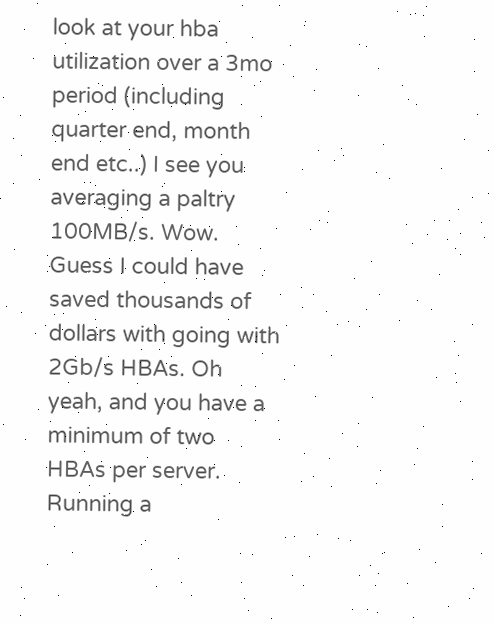look at your hba utilization over a 3mo period (including quarter end, month end etc..) I see you averaging a paltry 100MB/s. Wow. Guess I could have saved thousands of dollars with going with 2Gb/s HBAs. Oh yeah, and you have a minimum of two HBAs per server. Running a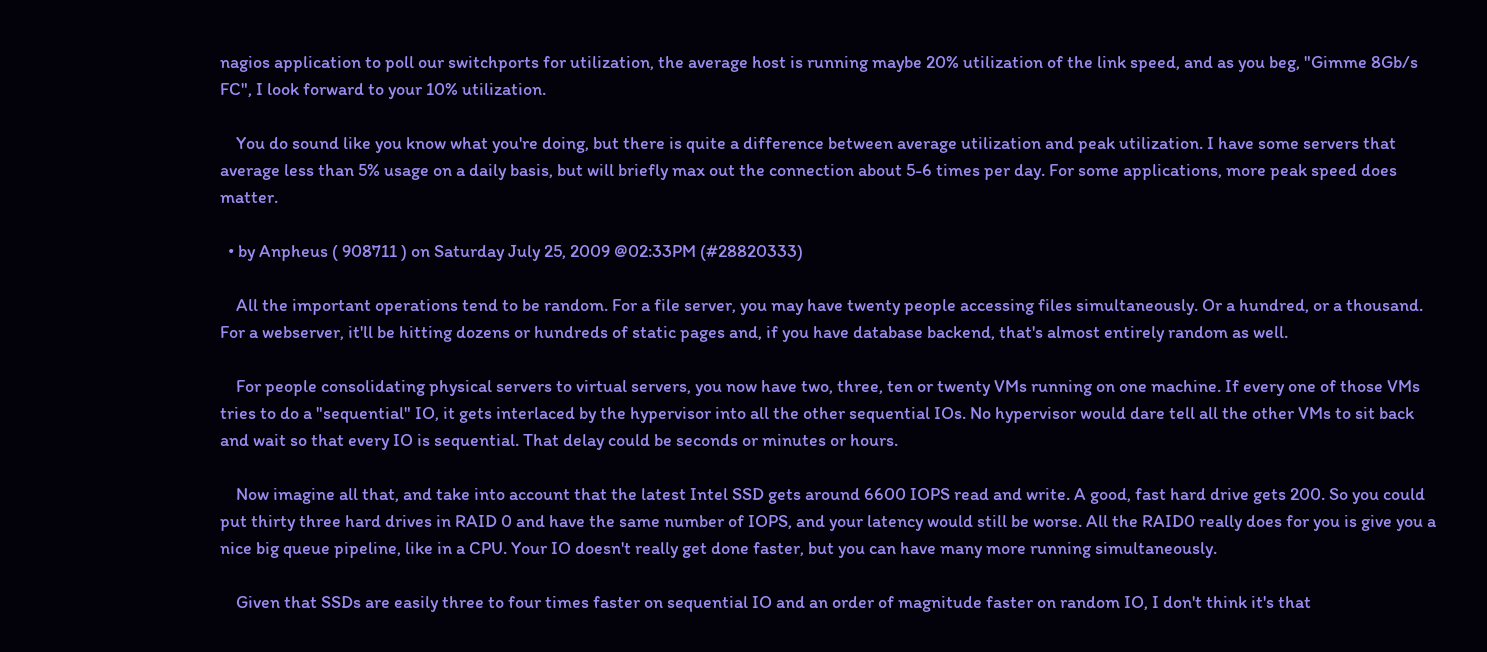nagios application to poll our switchports for utilization, the average host is running maybe 20% utilization of the link speed, and as you beg, "Gimme 8Gb/s FC", I look forward to your 10% utilization.

    You do sound like you know what you're doing, but there is quite a difference between average utilization and peak utilization. I have some servers that average less than 5% usage on a daily basis, but will briefly max out the connection about 5-6 times per day. For some applications, more peak speed does matter.

  • by Anpheus ( 908711 ) on Saturday July 25, 2009 @02:33PM (#28820333)

    All the important operations tend to be random. For a file server, you may have twenty people accessing files simultaneously. Or a hundred, or a thousand. For a webserver, it'll be hitting dozens or hundreds of static pages and, if you have database backend, that's almost entirely random as well.

    For people consolidating physical servers to virtual servers, you now have two, three, ten or twenty VMs running on one machine. If every one of those VMs tries to do a "sequential" IO, it gets interlaced by the hypervisor into all the other sequential IOs. No hypervisor would dare tell all the other VMs to sit back and wait so that every IO is sequential. That delay could be seconds or minutes or hours.

    Now imagine all that, and take into account that the latest Intel SSD gets around 6600 IOPS read and write. A good, fast hard drive gets 200. So you could put thirty three hard drives in RAID 0 and have the same number of IOPS, and your latency would still be worse. All the RAID0 really does for you is give you a nice big queue pipeline, like in a CPU. Your IO doesn't really get done faster, but you can have many more running simultaneously.

    Given that SSDs are easily three to four times faster on sequential IO and an order of magnitude faster on random IO, I don't think it's that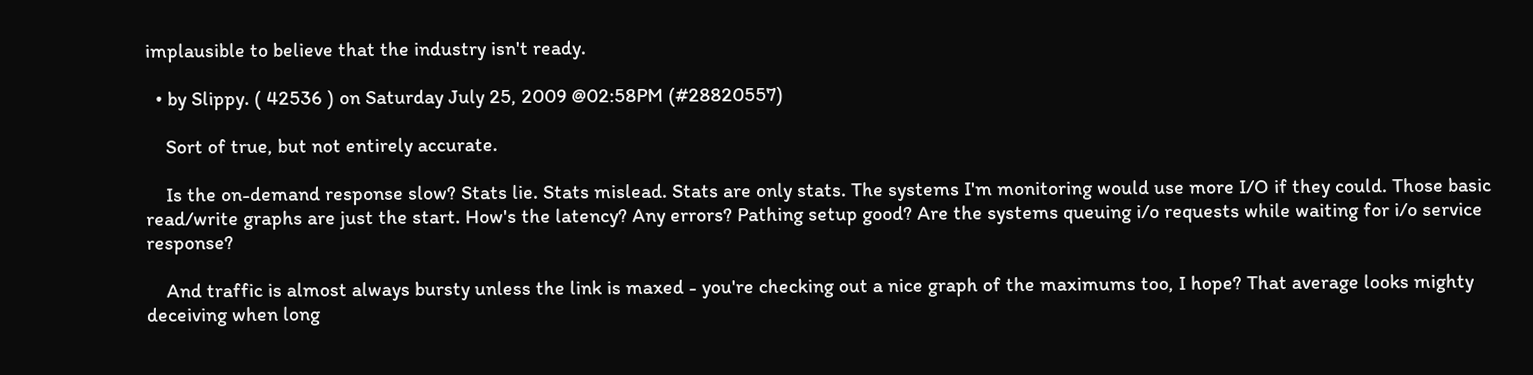implausible to believe that the industry isn't ready.

  • by Slippy. ( 42536 ) on Saturday July 25, 2009 @02:58PM (#28820557)

    Sort of true, but not entirely accurate.

    Is the on-demand response slow? Stats lie. Stats mislead. Stats are only stats. The systems I'm monitoring would use more I/O if they could. Those basic read/write graphs are just the start. How's the latency? Any errors? Pathing setup good? Are the systems queuing i/o requests while waiting for i/o service response?

    And traffic is almost always bursty unless the link is maxed - you're checking out a nice graph of the maximums too, I hope? That average looks mighty deceiving when long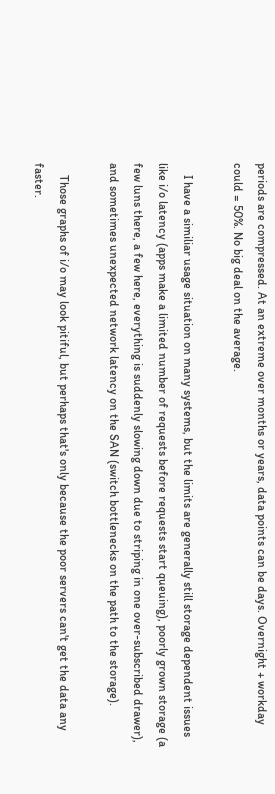periods are compressed. At an extreme over months or years, data points can be days. Overnight + workday could = 50%. No big deal on the average.

    I have a similiar usage situation on many systems, but the limits are generally still storage dependent issues like i/o latency (apps make a limited number of requests before requests start queuing), poorly grown storage (a few luns there, a few here, everything is suddenly slowing down due to striping in one over-subscribed drawer), and sometimes unexpected network latency on the SAN (switch bottlenecks on the path to the storage).

    Those graphs of i/o may look pitiful, but perhaps that's only because the poor servers can't get the data any faster.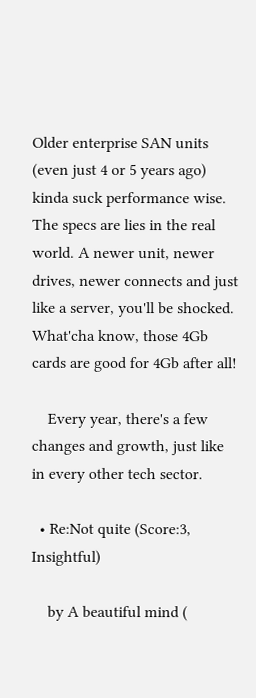Older enterprise SAN units (even just 4 or 5 years ago) kinda suck performance wise. The specs are lies in the real world. A newer unit, newer drives, newer connects and just like a server, you'll be shocked. What'cha know, those 4Gb cards are good for 4Gb after all!

    Every year, there's a few changes and growth, just like in every other tech sector.

  • Re:Not quite (Score:3, Insightful)

    by A beautiful mind (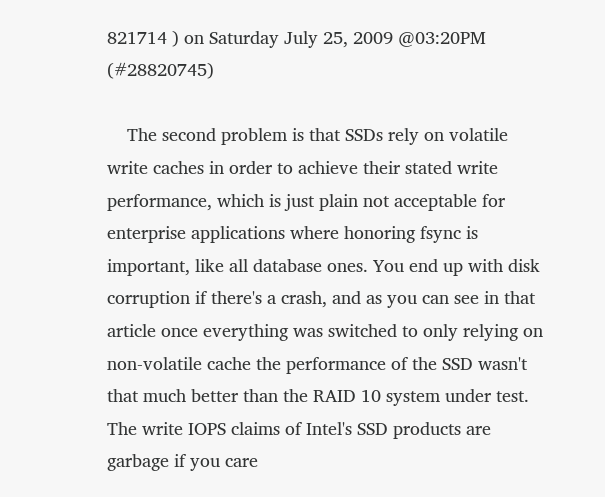821714 ) on Saturday July 25, 2009 @03:20PM (#28820745)

    The second problem is that SSDs rely on volatile write caches in order to achieve their stated write performance, which is just plain not acceptable for enterprise applications where honoring fsync is important, like all database ones. You end up with disk corruption if there's a crash, and as you can see in that article once everything was switched to only relying on non-volatile cache the performance of the SSD wasn't that much better than the RAID 10 system under test. The write IOPS claims of Intel's SSD products are garbage if you care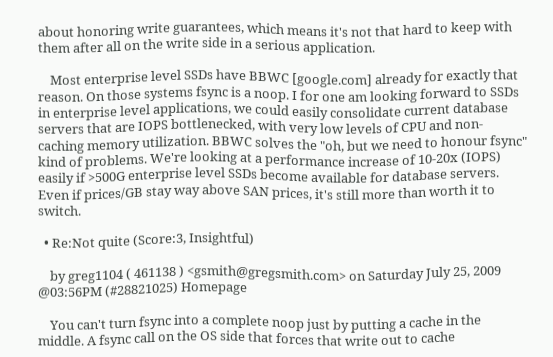about honoring write guarantees, which means it's not that hard to keep with them after all on the write side in a serious application.

    Most enterprise level SSDs have BBWC [google.com] already for exactly that reason. On those systems fsync is a noop. I for one am looking forward to SSDs in enterprise level applications, we could easily consolidate current database servers that are IOPS bottlenecked, with very low levels of CPU and non-caching memory utilization. BBWC solves the "oh, but we need to honour fsync" kind of problems. We're looking at a performance increase of 10-20x (IOPS) easily if >500G enterprise level SSDs become available for database servers. Even if prices/GB stay way above SAN prices, it's still more than worth it to switch.

  • Re:Not quite (Score:3, Insightful)

    by greg1104 ( 461138 ) <gsmith@gregsmith.com> on Saturday July 25, 2009 @03:56PM (#28821025) Homepage

    You can't turn fsync into a complete noop just by putting a cache in the middle. A fsync call on the OS side that forces that write out to cache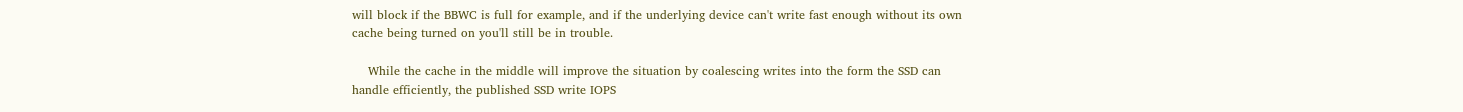will block if the BBWC is full for example, and if the underlying device can't write fast enough without its own cache being turned on you'll still be in trouble.

    While the cache in the middle will improve the situation by coalescing writes into the form the SSD can handle efficiently, the published SSD write IOPS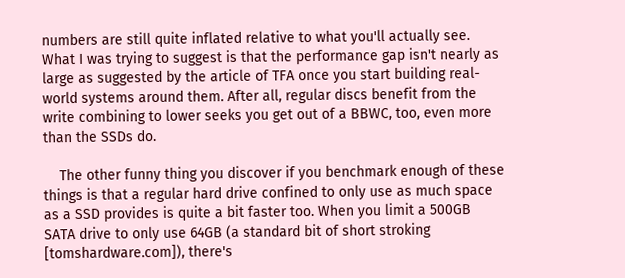numbers are still quite inflated relative to what you'll actually see. What I was trying to suggest is that the performance gap isn't nearly as large as suggested by the article of TFA once you start building real-world systems around them. After all, regular discs benefit from the write combining to lower seeks you get out of a BBWC, too, even more than the SSDs do.

    The other funny thing you discover if you benchmark enough of these things is that a regular hard drive confined to only use as much space as a SSD provides is quite a bit faster too. When you limit a 500GB SATA drive to only use 64GB (a standard bit of short stroking [tomshardware.com]), there's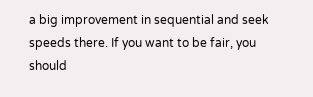a big improvement in sequential and seek speeds there. If you want to be fair, you should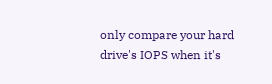only compare your hard drive's IOPS when it's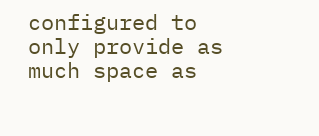configured to only provide as much space as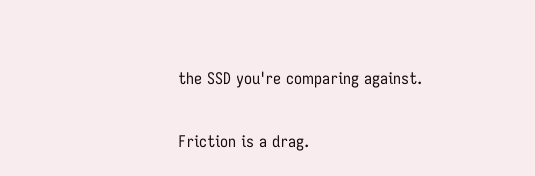the SSD you're comparing against.

Friction is a drag.